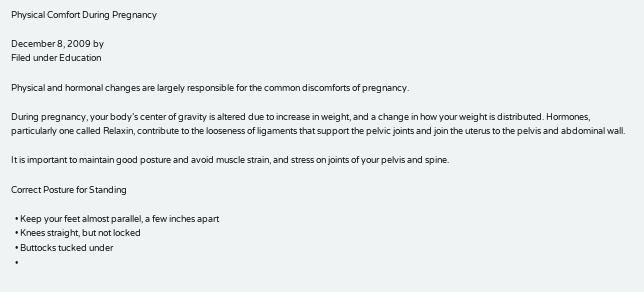Physical Comfort During Pregnancy

December 8, 2009 by
Filed under Education

Physical and hormonal changes are largely responsible for the common discomforts of pregnancy.

During pregnancy, your body’s center of gravity is altered due to increase in weight, and a change in how your weight is distributed. Hormones, particularly one called Relaxin, contribute to the looseness of ligaments that support the pelvic joints and join the uterus to the pelvis and abdominal wall.

It is important to maintain good posture and avoid muscle strain, and stress on joints of your pelvis and spine.

Correct Posture for Standing

  • Keep your feet almost parallel, a few inches apart
  • Knees straight, but not locked
  • Buttocks tucked under
  •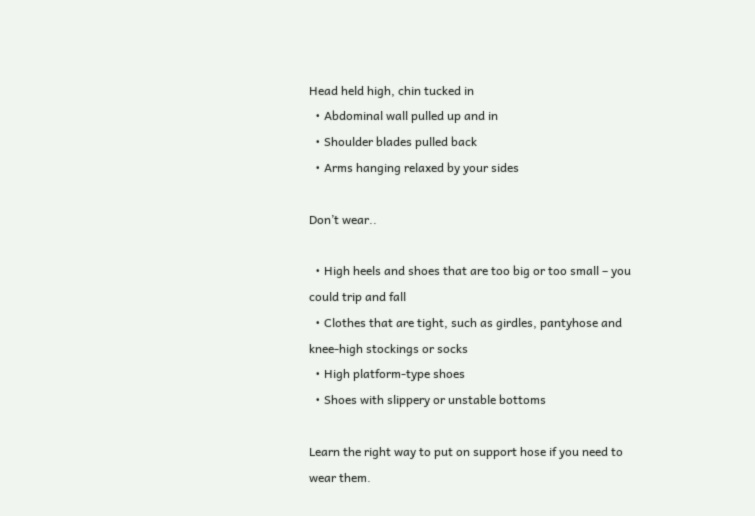Head held high, chin tucked in
  • Abdominal wall pulled up and in
  • Shoulder blades pulled back
  • Arms hanging relaxed by your sides

Don’t wear..

  • High heels and shoes that are too big or too small – you could trip and fall
  • Clothes that are tight, such as girdles, pantyhose and knee-high stockings or socks
  • High platform-type shoes
  • Shoes with slippery or unstable bottoms

Learn the right way to put on support hose if you need to wear them.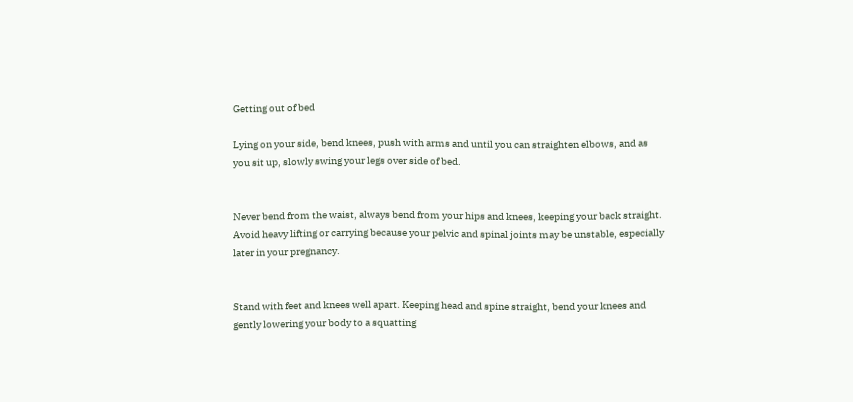Getting out of bed

Lying on your side, bend knees, push with arms and until you can straighten elbows, and as you sit up, slowly swing your legs over side of bed.


Never bend from the waist, always bend from your hips and knees, keeping your back straight. Avoid heavy lifting or carrying because your pelvic and spinal joints may be unstable, especially later in your pregnancy.


Stand with feet and knees well apart. Keeping head and spine straight, bend your knees and gently lowering your body to a squatting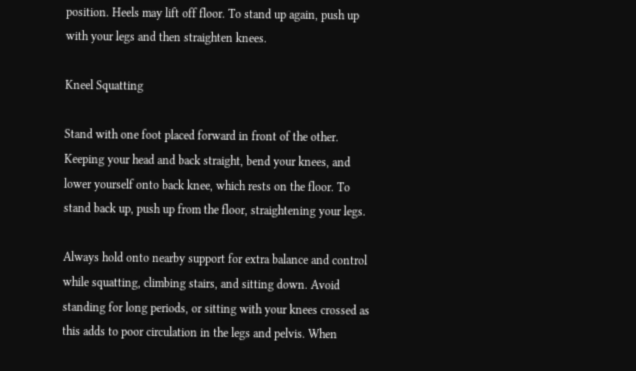position. Heels may lift off floor. To stand up again, push up with your legs and then straighten knees.

Kneel Squatting

Stand with one foot placed forward in front of the other. Keeping your head and back straight, bend your knees, and lower yourself onto back knee, which rests on the floor. To stand back up, push up from the floor, straightening your legs.

Always hold onto nearby support for extra balance and control while squatting, climbing stairs, and sitting down. Avoid standing for long periods, or sitting with your knees crossed as this adds to poor circulation in the legs and pelvis. When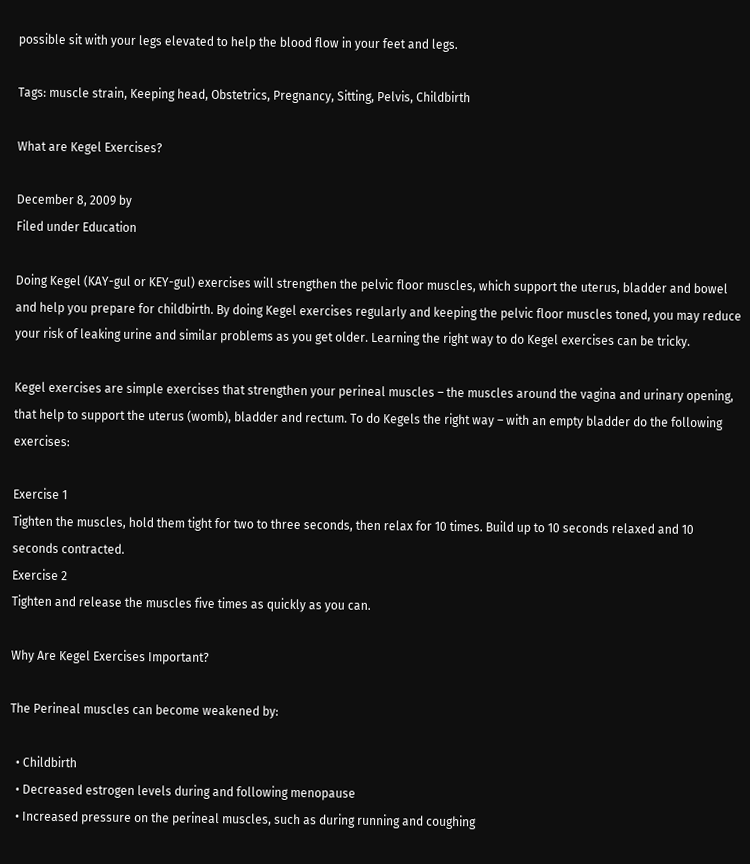possible sit with your legs elevated to help the blood flow in your feet and legs.

Tags: muscle strain, Keeping head, Obstetrics, Pregnancy, Sitting, Pelvis, Childbirth

What are Kegel Exercises?

December 8, 2009 by
Filed under Education

Doing Kegel (KAY-gul or KEY-gul) exercises will strengthen the pelvic floor muscles, which support the uterus, bladder and bowel and help you prepare for childbirth. By doing Kegel exercises regularly and keeping the pelvic floor muscles toned, you may reduce your risk of leaking urine and similar problems as you get older. Learning the right way to do Kegel exercises can be tricky.

Kegel exercises are simple exercises that strengthen your perineal muscles – the muscles around the vagina and urinary opening, that help to support the uterus (womb), bladder and rectum. To do Kegels the right way – with an empty bladder do the following exercises:

Exercise 1
Tighten the muscles, hold them tight for two to three seconds, then relax for 10 times. Build up to 10 seconds relaxed and 10 seconds contracted.
Exercise 2
Tighten and release the muscles five times as quickly as you can.

Why Are Kegel Exercises Important?

The Perineal muscles can become weakened by:

  • Childbirth
  • Decreased estrogen levels during and following menopause
  • Increased pressure on the perineal muscles, such as during running and coughing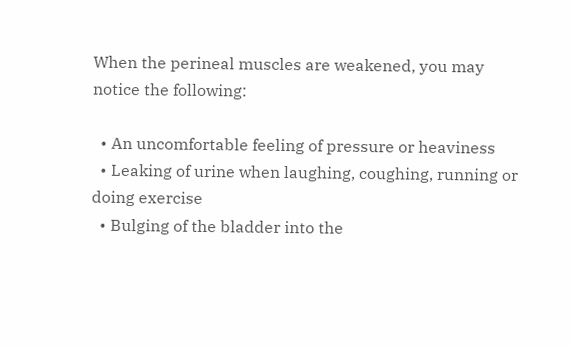When the perineal muscles are weakened, you may notice the following:

  • An uncomfortable feeling of pressure or heaviness
  • Leaking of urine when laughing, coughing, running or doing exercise
  • Bulging of the bladder into the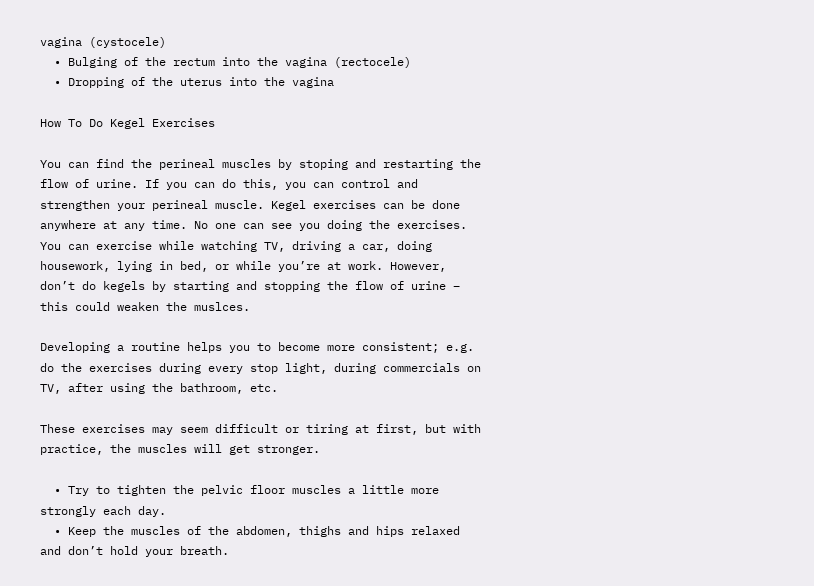vagina (cystocele)
  • Bulging of the rectum into the vagina (rectocele)
  • Dropping of the uterus into the vagina

How To Do Kegel Exercises

You can find the perineal muscles by stoping and restarting the flow of urine. If you can do this, you can control and strengthen your perineal muscle. Kegel exercises can be done anywhere at any time. No one can see you doing the exercises. You can exercise while watching TV, driving a car, doing housework, lying in bed, or while you’re at work. However, don’t do kegels by starting and stopping the flow of urine – this could weaken the muslces.

Developing a routine helps you to become more consistent; e.g. do the exercises during every stop light, during commercials on TV, after using the bathroom, etc.

These exercises may seem difficult or tiring at first, but with practice, the muscles will get stronger.

  • Try to tighten the pelvic floor muscles a little more strongly each day.
  • Keep the muscles of the abdomen, thighs and hips relaxed and don’t hold your breath.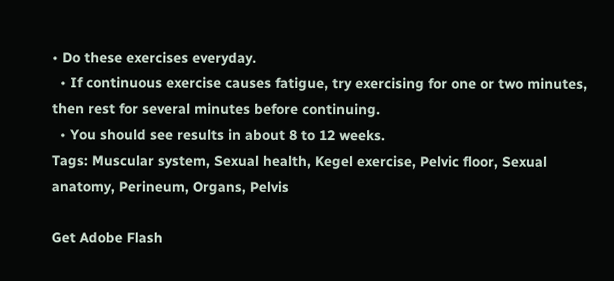• Do these exercises everyday.
  • If continuous exercise causes fatigue, try exercising for one or two minutes, then rest for several minutes before continuing.
  • You should see results in about 8 to 12 weeks.
Tags: Muscular system, Sexual health, Kegel exercise, Pelvic floor, Sexual anatomy, Perineum, Organs, Pelvis

Get Adobe Flash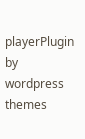playerPlugin by wordpress themes